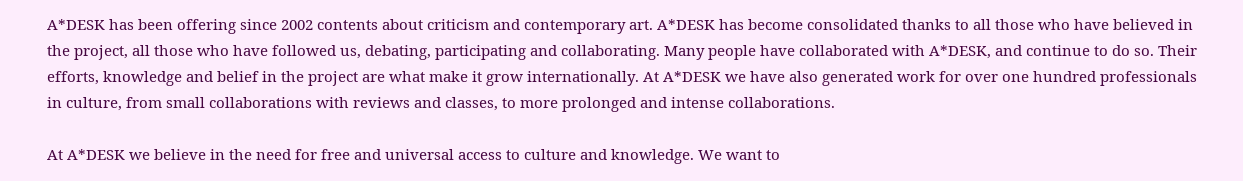A*DESK has been offering since 2002 contents about criticism and contemporary art. A*DESK has become consolidated thanks to all those who have believed in the project, all those who have followed us, debating, participating and collaborating. Many people have collaborated with A*DESK, and continue to do so. Their efforts, knowledge and belief in the project are what make it grow internationally. At A*DESK we have also generated work for over one hundred professionals in culture, from small collaborations with reviews and classes, to more prolonged and intense collaborations.

At A*DESK we believe in the need for free and universal access to culture and knowledge. We want to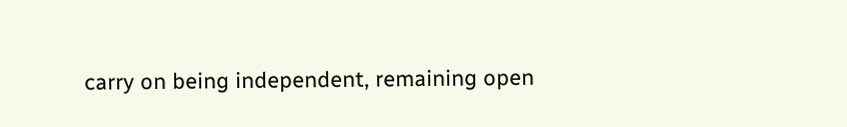carry on being independent, remaining open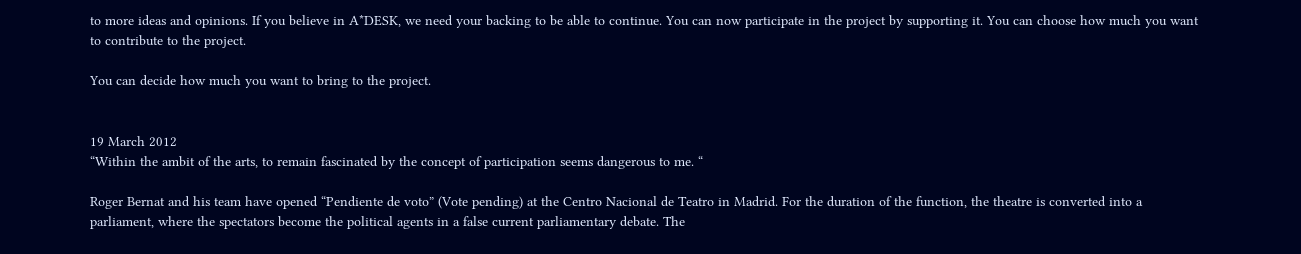to more ideas and opinions. If you believe in A*DESK, we need your backing to be able to continue. You can now participate in the project by supporting it. You can choose how much you want to contribute to the project.

You can decide how much you want to bring to the project.


19 March 2012
“Within the ambit of the arts, to remain fascinated by the concept of participation seems dangerous to me. “

Roger Bernat and his team have opened “Pendiente de voto” (Vote pending) at the Centro Nacional de Teatro in Madrid. For the duration of the function, the theatre is converted into a parliament, where the spectators become the political agents in a false current parliamentary debate. The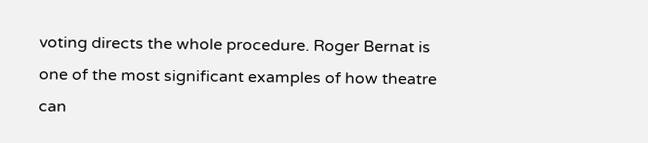voting directs the whole procedure. Roger Bernat is one of the most significant examples of how theatre can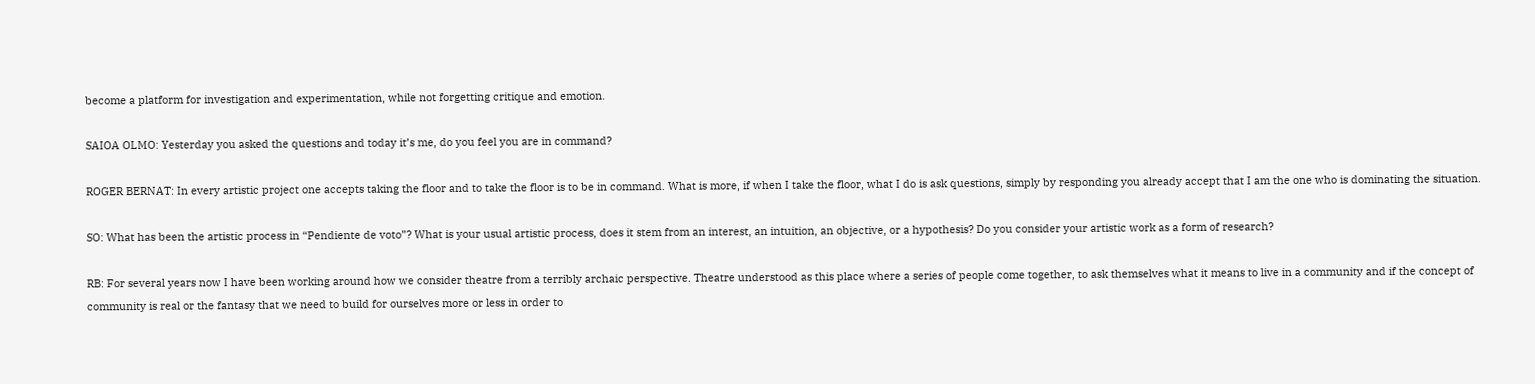become a platform for investigation and experimentation, while not forgetting critique and emotion.

SAIOA OLMO: Yesterday you asked the questions and today it’s me, do you feel you are in command?

ROGER BERNAT: In every artistic project one accepts taking the floor and to take the floor is to be in command. What is more, if when I take the floor, what I do is ask questions, simply by responding you already accept that I am the one who is dominating the situation.

SO: What has been the artistic process in “Pendiente de voto”? What is your usual artistic process, does it stem from an interest, an intuition, an objective, or a hypothesis? Do you consider your artistic work as a form of research?

RB: For several years now I have been working around how we consider theatre from a terribly archaic perspective. Theatre understood as this place where a series of people come together, to ask themselves what it means to live in a community and if the concept of community is real or the fantasy that we need to build for ourselves more or less in order to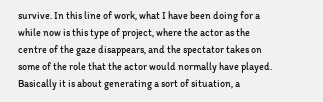survive. In this line of work, what I have been doing for a while now is this type of project, where the actor as the centre of the gaze disappears, and the spectator takes on some of the role that the actor would normally have played. Basically it is about generating a sort of situation, a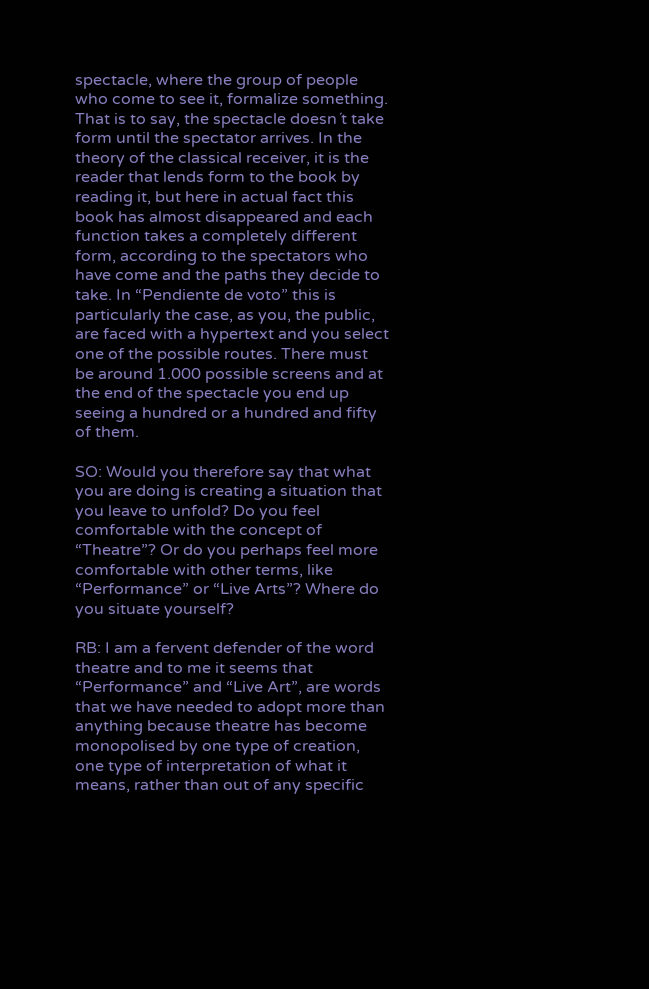spectacle, where the group of people who come to see it, formalize something. That is to say, the spectacle doesn´t take form until the spectator arrives. In the theory of the classical receiver, it is the reader that lends form to the book by reading it, but here in actual fact this book has almost disappeared and each function takes a completely different form, according to the spectators who have come and the paths they decide to take. In “Pendiente de voto” this is particularly the case, as you, the public, are faced with a hypertext and you select one of the possible routes. There must be around 1.000 possible screens and at the end of the spectacle you end up seeing a hundred or a hundred and fifty of them.

SO: Would you therefore say that what you are doing is creating a situation that you leave to unfold? Do you feel comfortable with the concept of “Theatre”? Or do you perhaps feel more comfortable with other terms, like “Performance” or “Live Arts”? Where do you situate yourself?

RB: I am a fervent defender of the word theatre and to me it seems that “Performance” and “Live Art”, are words that we have needed to adopt more than anything because theatre has become monopolised by one type of creation, one type of interpretation of what it means, rather than out of any specific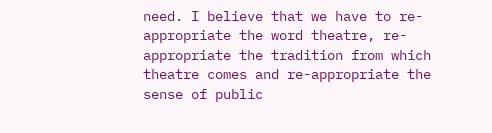need. I believe that we have to re-appropriate the word theatre, re-appropriate the tradition from which theatre comes and re-appropriate the sense of public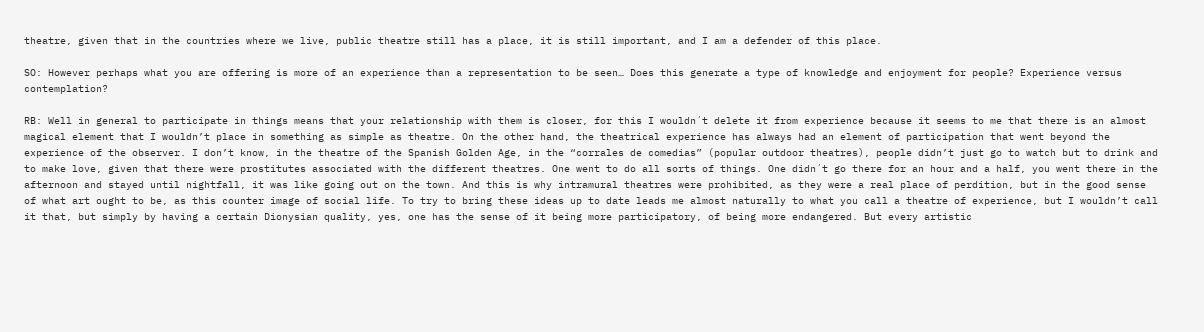theatre, given that in the countries where we live, public theatre still has a place, it is still important, and I am a defender of this place.

SO: However perhaps what you are offering is more of an experience than a representation to be seen… Does this generate a type of knowledge and enjoyment for people? Experience versus contemplation?

RB: Well in general to participate in things means that your relationship with them is closer, for this I wouldn´t delete it from experience because it seems to me that there is an almost magical element that I wouldn’t place in something as simple as theatre. On the other hand, the theatrical experience has always had an element of participation that went beyond the experience of the observer. I don’t know, in the theatre of the Spanish Golden Age, in the “corrales de comedias” (popular outdoor theatres), people didn’t just go to watch but to drink and to make love, given that there were prostitutes associated with the different theatres. One went to do all sorts of things. One didn´t go there for an hour and a half, you went there in the afternoon and stayed until nightfall, it was like going out on the town. And this is why intramural theatres were prohibited, as they were a real place of perdition, but in the good sense of what art ought to be, as this counter image of social life. To try to bring these ideas up to date leads me almost naturally to what you call a theatre of experience, but I wouldn’t call it that, but simply by having a certain Dionysian quality, yes, one has the sense of it being more participatory, of being more endangered. But every artistic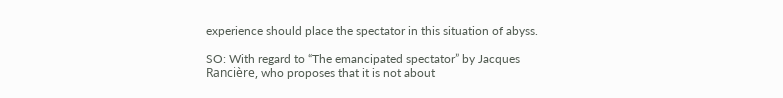experience should place the spectator in this situation of abyss.

SO: With regard to “The emancipated spectator” by Jacques Rancière, who proposes that it is not about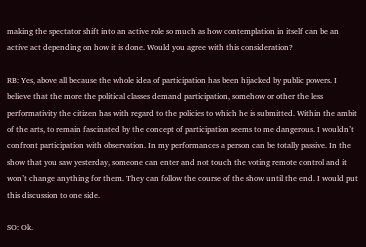making the spectator shift into an active role so much as how contemplation in itself can be an active act depending on how it is done. Would you agree with this consideration?

RB: Yes, above all because the whole idea of participation has been hijacked by public powers. I believe that the more the political classes demand participation, somehow or other the less performativity the citizen has with regard to the policies to which he is submitted. Within the ambit of the arts, to remain fascinated by the concept of participation seems to me dangerous. I wouldn’t confront participation with observation. In my performances a person can be totally passive. In the show that you saw yesterday, someone can enter and not touch the voting remote control and it won’t change anything for them. They can follow the course of the show until the end. I would put this discussion to one side.

SO: Ok.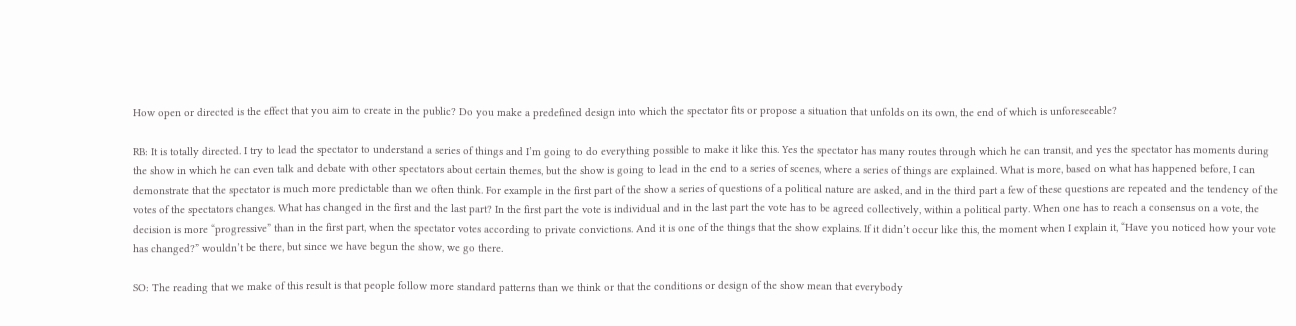How open or directed is the effect that you aim to create in the public? Do you make a predefined design into which the spectator fits or propose a situation that unfolds on its own, the end of which is unforeseeable?

RB: It is totally directed. I try to lead the spectator to understand a series of things and I’m going to do everything possible to make it like this. Yes the spectator has many routes through which he can transit, and yes the spectator has moments during the show in which he can even talk and debate with other spectators about certain themes, but the show is going to lead in the end to a series of scenes, where a series of things are explained. What is more, based on what has happened before, I can demonstrate that the spectator is much more predictable than we often think. For example in the first part of the show a series of questions of a political nature are asked, and in the third part a few of these questions are repeated and the tendency of the votes of the spectators changes. What has changed in the first and the last part? In the first part the vote is individual and in the last part the vote has to be agreed collectively, within a political party. When one has to reach a consensus on a vote, the decision is more “progressive” than in the first part, when the spectator votes according to private convictions. And it is one of the things that the show explains. If it didn’t occur like this, the moment when I explain it, “Have you noticed how your vote has changed?” wouldn’t be there, but since we have begun the show, we go there.

SO: The reading that we make of this result is that people follow more standard patterns than we think or that the conditions or design of the show mean that everybody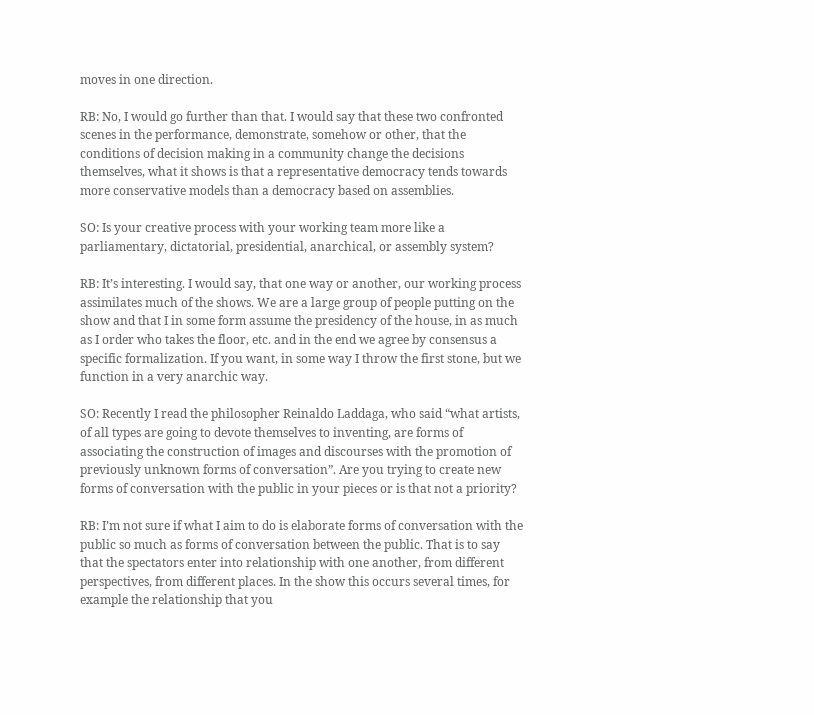moves in one direction.

RB: No, I would go further than that. I would say that these two confronted scenes in the performance, demonstrate, somehow or other, that the conditions of decision making in a community change the decisions themselves, what it shows is that a representative democracy tends towards more conservative models than a democracy based on assemblies.

SO: Is your creative process with your working team more like a parliamentary, dictatorial, presidential, anarchical, or assembly system?

RB: It’s interesting. I would say, that one way or another, our working process assimilates much of the shows. We are a large group of people putting on the show and that I in some form assume the presidency of the house, in as much as I order who takes the floor, etc. and in the end we agree by consensus a specific formalization. If you want, in some way I throw the first stone, but we function in a very anarchic way.

SO: Recently I read the philosopher Reinaldo Laddaga, who said “what artists, of all types are going to devote themselves to inventing, are forms of associating the construction of images and discourses with the promotion of previously unknown forms of conversation”. Are you trying to create new forms of conversation with the public in your pieces or is that not a priority?

RB: I’m not sure if what I aim to do is elaborate forms of conversation with the public so much as forms of conversation between the public. That is to say that the spectators enter into relationship with one another, from different perspectives, from different places. In the show this occurs several times, for example the relationship that you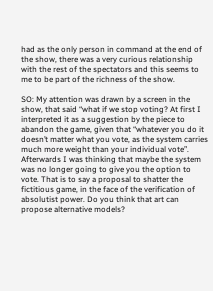had as the only person in command at the end of the show, there was a very curious relationship with the rest of the spectators and this seems to me to be part of the richness of the show.

SO: My attention was drawn by a screen in the show, that said “what if we stop voting? At first I interpreted it as a suggestion by the piece to abandon the game, given that “whatever you do it doesn’t matter what you vote, as the system carries much more weight than your individual vote”. Afterwards I was thinking that maybe the system was no longer going to give you the option to vote. That is to say a proposal to shatter the fictitious game, in the face of the verification of absolutist power. Do you think that art can propose alternative models?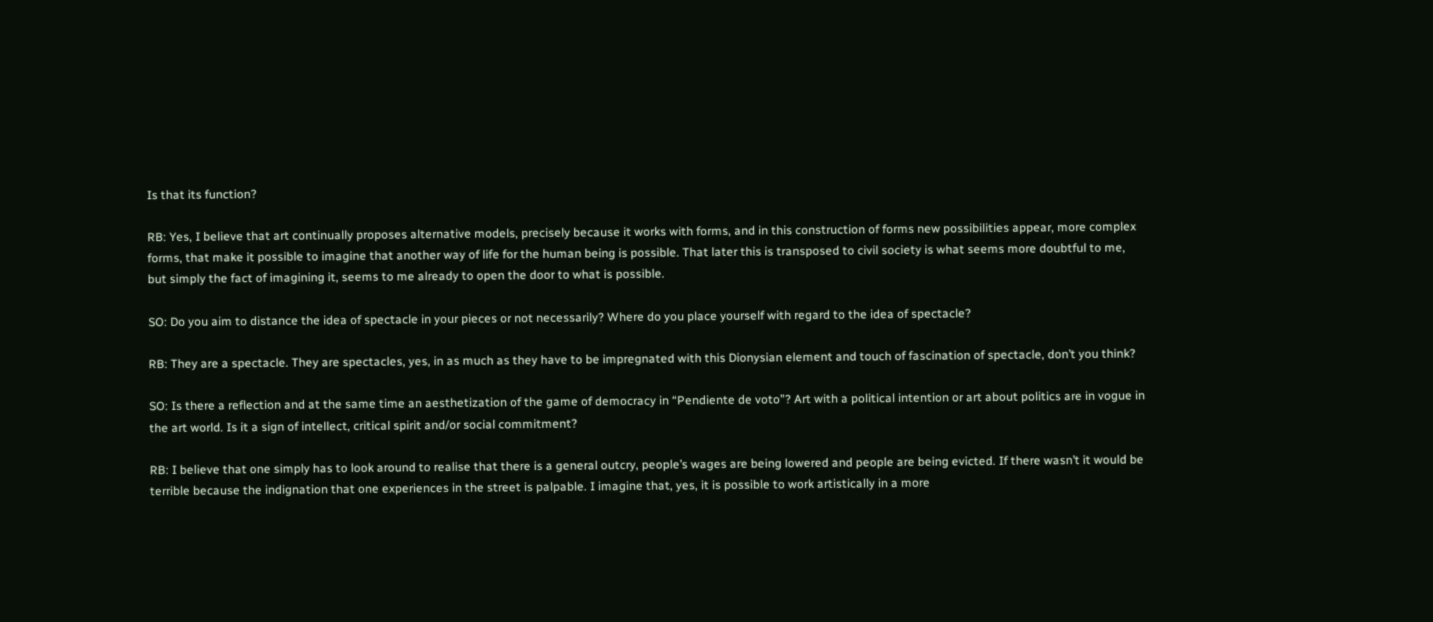Is that its function?

RB: Yes, I believe that art continually proposes alternative models, precisely because it works with forms, and in this construction of forms new possibilities appear, more complex forms, that make it possible to imagine that another way of life for the human being is possible. That later this is transposed to civil society is what seems more doubtful to me, but simply the fact of imagining it, seems to me already to open the door to what is possible.

SO: Do you aim to distance the idea of spectacle in your pieces or not necessarily? Where do you place yourself with regard to the idea of spectacle?

RB: They are a spectacle. They are spectacles, yes, in as much as they have to be impregnated with this Dionysian element and touch of fascination of spectacle, don’t you think?

SO: Is there a reflection and at the same time an aesthetization of the game of democracy in “Pendiente de voto”? Art with a political intention or art about politics are in vogue in the art world. Is it a sign of intellect, critical spirit and/or social commitment?

RB: I believe that one simply has to look around to realise that there is a general outcry, people’s wages are being lowered and people are being evicted. If there wasn’t it would be terrible because the indignation that one experiences in the street is palpable. I imagine that, yes, it is possible to work artistically in a more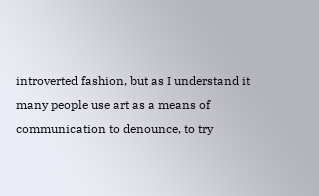introverted fashion, but as I understand it many people use art as a means of communication to denounce, to try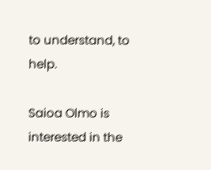to understand, to help.

Saioa Olmo is interested in the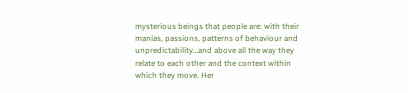mysterious beings that people are: with their manias, passions, patterns of behaviour and unpredictability…and above all the way they relate to each other and the context within which they move. Her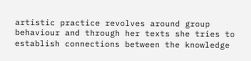artistic practice revolves around group behaviour and through her texts she tries to establish connections between the knowledge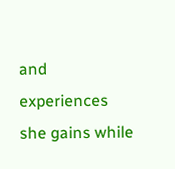and experiences she gains while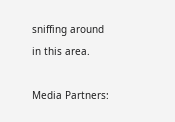sniffing around in this area.

Media Partners: